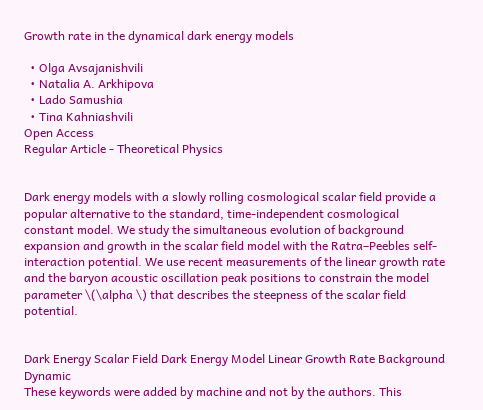Growth rate in the dynamical dark energy models

  • Olga Avsajanishvili
  • Natalia A. Arkhipova
  • Lado Samushia
  • Tina Kahniashvili
Open Access
Regular Article - Theoretical Physics


Dark energy models with a slowly rolling cosmological scalar field provide a popular alternative to the standard, time-independent cosmological constant model. We study the simultaneous evolution of background expansion and growth in the scalar field model with the Ratra–Peebles self-interaction potential. We use recent measurements of the linear growth rate and the baryon acoustic oscillation peak positions to constrain the model parameter \(\alpha \) that describes the steepness of the scalar field potential.


Dark Energy Scalar Field Dark Energy Model Linear Growth Rate Background Dynamic
These keywords were added by machine and not by the authors. This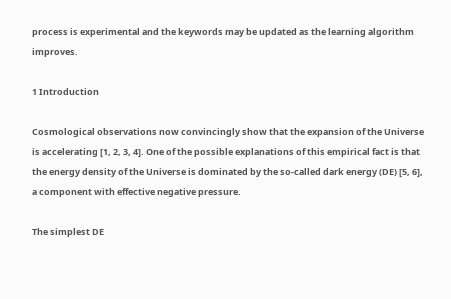process is experimental and the keywords may be updated as the learning algorithm improves.

1 Introduction

Cosmological observations now convincingly show that the expansion of the Universe is accelerating [1, 2, 3, 4]. One of the possible explanations of this empirical fact is that the energy density of the Universe is dominated by the so-called dark energy (DE) [5, 6], a component with effective negative pressure.

The simplest DE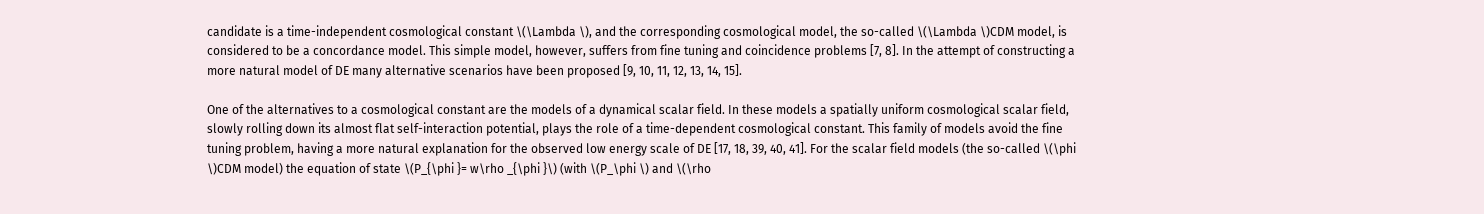candidate is a time-independent cosmological constant \(\Lambda \), and the corresponding cosmological model, the so-called \(\Lambda \)CDM model, is considered to be a concordance model. This simple model, however, suffers from fine tuning and coincidence problems [7, 8]. In the attempt of constructing a more natural model of DE many alternative scenarios have been proposed [9, 10, 11, 12, 13, 14, 15].

One of the alternatives to a cosmological constant are the models of a dynamical scalar field. In these models a spatially uniform cosmological scalar field, slowly rolling down its almost flat self-interaction potential, plays the role of a time-dependent cosmological constant. This family of models avoid the fine tuning problem, having a more natural explanation for the observed low energy scale of DE [17, 18, 39, 40, 41]. For the scalar field models (the so-called \(\phi \)CDM model) the equation of state \(P_{\phi }= w\rho _{\phi }\) (with \(P_\phi \) and \(\rho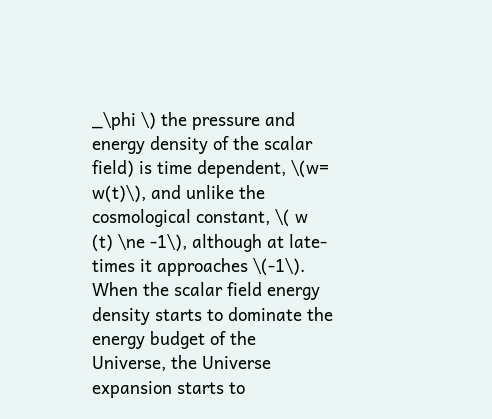_\phi \) the pressure and energy density of the scalar field) is time dependent, \(w= w(t)\), and unlike the cosmological constant, \( w (t) \ne -1\), although at late-times it approaches \(-1\). When the scalar field energy density starts to dominate the energy budget of the Universe, the Universe expansion starts to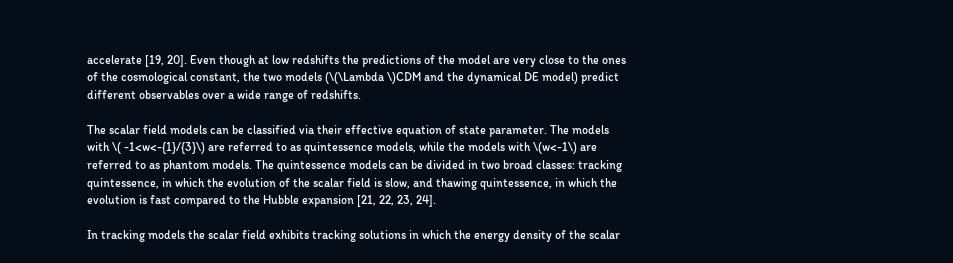accelerate [19, 20]. Even though at low redshifts the predictions of the model are very close to the ones of the cosmological constant, the two models (\(\Lambda \)CDM and the dynamical DE model) predict different observables over a wide range of redshifts.

The scalar field models can be classified via their effective equation of state parameter. The models with \( -1<w<-{1}/{3}\) are referred to as quintessence models, while the models with \(w<-1\) are referred to as phantom models. The quintessence models can be divided in two broad classes: tracking quintessence, in which the evolution of the scalar field is slow, and thawing quintessence, in which the evolution is fast compared to the Hubble expansion [21, 22, 23, 24].

In tracking models the scalar field exhibits tracking solutions in which the energy density of the scalar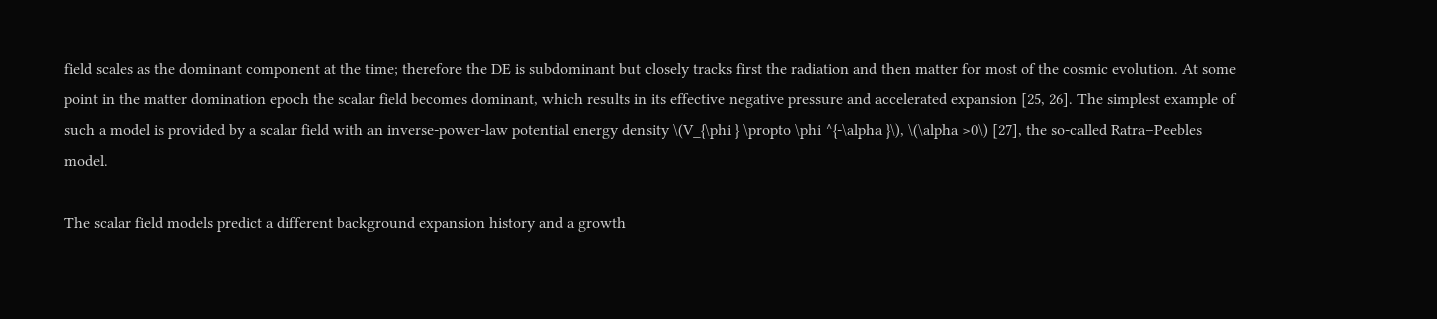field scales as the dominant component at the time; therefore the DE is subdominant but closely tracks first the radiation and then matter for most of the cosmic evolution. At some point in the matter domination epoch the scalar field becomes dominant, which results in its effective negative pressure and accelerated expansion [25, 26]. The simplest example of such a model is provided by a scalar field with an inverse-power-law potential energy density \(V_{\phi } \propto \phi ^{-\alpha }\), \(\alpha >0\) [27], the so-called Ratra–Peebles model.

The scalar field models predict a different background expansion history and a growth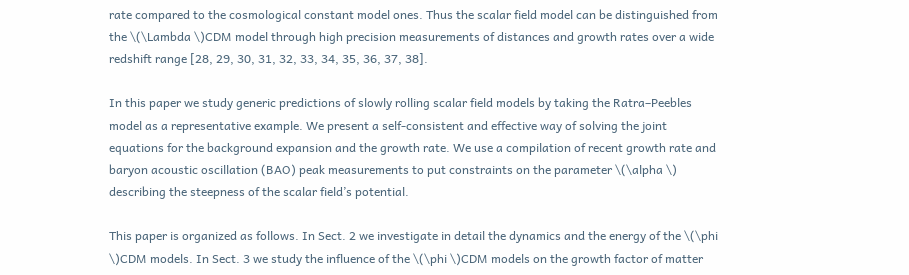rate compared to the cosmological constant model ones. Thus the scalar field model can be distinguished from the \(\Lambda \)CDM model through high precision measurements of distances and growth rates over a wide redshift range [28, 29, 30, 31, 32, 33, 34, 35, 36, 37, 38].

In this paper we study generic predictions of slowly rolling scalar field models by taking the Ratra–Peebles model as a representative example. We present a self-consistent and effective way of solving the joint equations for the background expansion and the growth rate. We use a compilation of recent growth rate and baryon acoustic oscillation (BAO) peak measurements to put constraints on the parameter \(\alpha \) describing the steepness of the scalar field’s potential.

This paper is organized as follows. In Sect. 2 we investigate in detail the dynamics and the energy of the \(\phi \)CDM models. In Sect. 3 we study the influence of the \(\phi \)CDM models on the growth factor of matter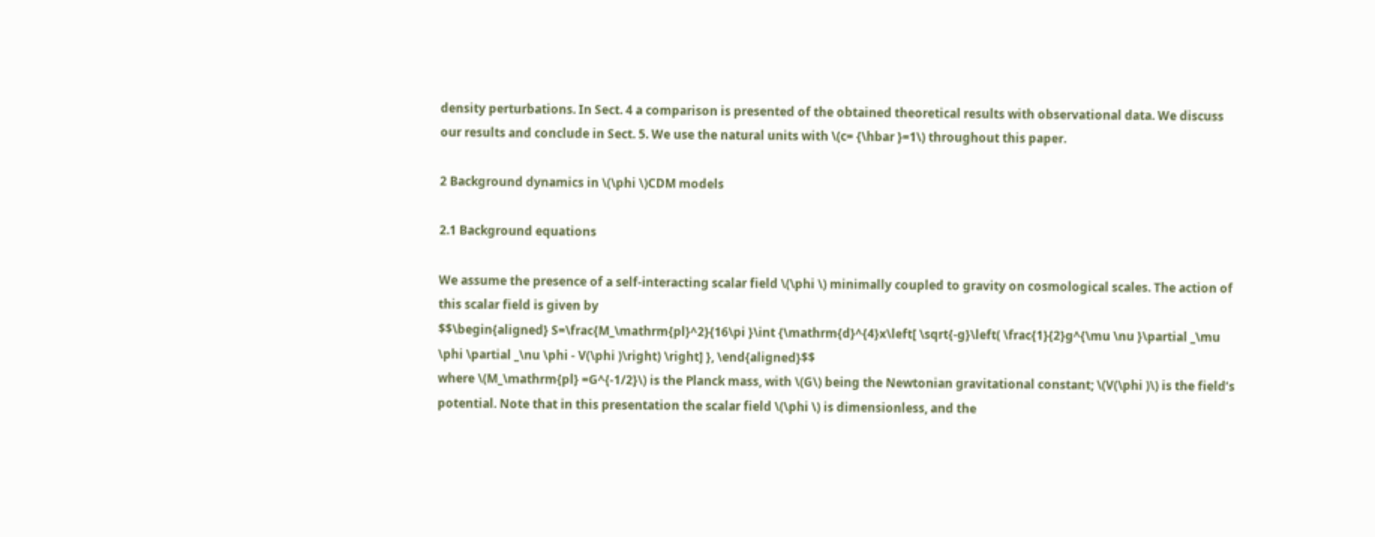density perturbations. In Sect. 4 a comparison is presented of the obtained theoretical results with observational data. We discuss our results and conclude in Sect. 5. We use the natural units with \(c= {\hbar }=1\) throughout this paper.

2 Background dynamics in \(\phi \)CDM models

2.1 Background equations

We assume the presence of a self-interacting scalar field \(\phi \) minimally coupled to gravity on cosmological scales. The action of this scalar field is given by
$$\begin{aligned} S=\frac{M_\mathrm{pl}^2}{16\pi }\int {\mathrm{d}^{4}x\left[ \sqrt{-g}\left( \frac{1}{2}g^{\mu \nu }\partial _\mu \phi \partial _\nu \phi - V(\phi )\right) \right] }, \end{aligned}$$
where \(M_\mathrm{pl} =G^{-1/2}\) is the Planck mass, with \(G\) being the Newtonian gravitational constant; \(V(\phi )\) is the field’s potential. Note that in this presentation the scalar field \(\phi \) is dimensionless, and the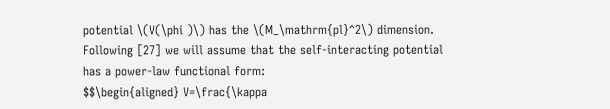potential \(V(\phi )\) has the \(M_\mathrm{pl}^2\) dimension. Following [27] we will assume that the self-interacting potential has a power-law functional form:
$$\begin{aligned} V=\frac{\kappa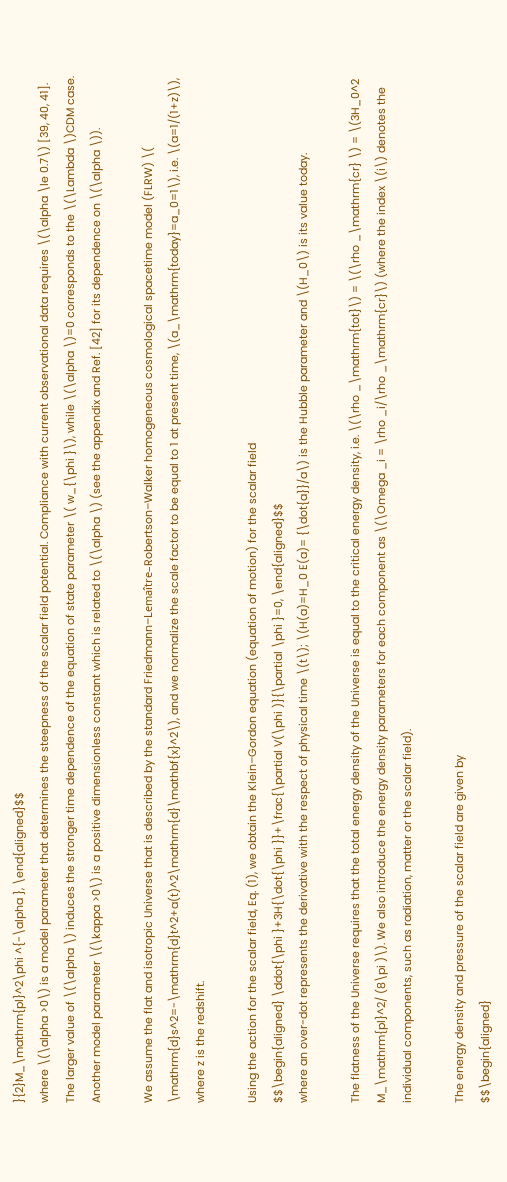}{2}M_\mathrm{pl}^2\phi ^{-\alpha }, \end{aligned}$$
where \(\alpha >0\) is a model parameter that determines the steepness of the scalar field potential. Compliance with current observational data requires \(\alpha \le 0.7\) [39, 40, 41]. The larger value of \(\alpha \) induces the stronger time dependence of the equation of state parameter \( w_{\phi }\), while \(\alpha \)=0 corresponds to the \(\Lambda \)CDM case. Another model parameter \(\kappa >0\) is a positive dimensionless constant which is related to \(\alpha \) (see the appendix and Ref. [42] for its dependence on \(\alpha \)).

We assume the flat and isotropic Universe that is described by the standard Friedmann–Lemaître–Robertson–Walker homogeneous cosmological spacetime model (FLRW) \( \mathrm{d}s^2=-\mathrm{d}t^2+a(t)^2\mathrm{d}\mathbf{x}^2\), and we normalize the scale factor to be equal to 1 at present time, \(a_\mathrm{today}=a_0=1\), i.e. \(a=1/(1+z)\), where z is the redshift.

Using the action for the scalar field, Eq. (1), we obtain the Klein–Gordon equation (equation of motion) for the scalar field
$$\begin{aligned} \ddot{\phi }+3H{\dot{\phi }}+\frac{\partial V(\phi )}{\partial \phi }=0, \end{aligned}$$
where an over-dot represents the derivative with the respect of physical time \(t\); \(H(a)=H_0 E(a)= {\dot{a}}/a\) is the Hubble parameter and \(H_0\) is its value today.

The flatness of the Universe requires that the total energy density of the Universe is equal to the critical energy density, i.e. \(\rho _\mathrm{tot}\) = \(\rho _\mathrm{cr} \) = \(3H_0^2 M_\mathrm{pl}^2/ (8\pi )\). We also introduce the energy density parameters for each component as \(\Omega _i = \rho _i/\rho _\mathrm{cr}\) (where the index \(i\) denotes the individual components, such as radiation, matter or the scalar field).

The energy density and pressure of the scalar field are given by
$$\begin{aligned}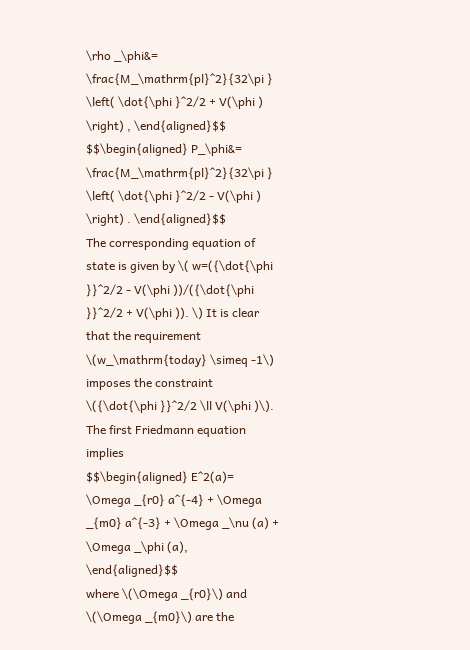\rho _\phi&= \frac{M_\mathrm{pl}^2}{32\pi } \left( \dot{\phi }^2/2 + V(\phi ) \right) , \end{aligned}$$
$$\begin{aligned} P_\phi&= \frac{M_\mathrm{pl}^2}{32\pi } \left( \dot{\phi }^2/2 - V(\phi ) \right) . \end{aligned}$$
The corresponding equation of state is given by \( w=({\dot{\phi }}^2/2 - V(\phi ))/({\dot{\phi }}^2/2 + V(\phi )). \) It is clear that the requirement \(w_\mathrm{today} \simeq -1\) imposes the constraint \({\dot{\phi }}^2/2 \ll V(\phi )\).
The first Friedmann equation implies
$$\begin{aligned} E^2(a)= \Omega _{r0} a^{-4} + \Omega _{m0} a^{-3} + \Omega _\nu (a) + \Omega _\phi (a), \end{aligned}$$
where \(\Omega _{r0}\) and \(\Omega _{m0}\) are the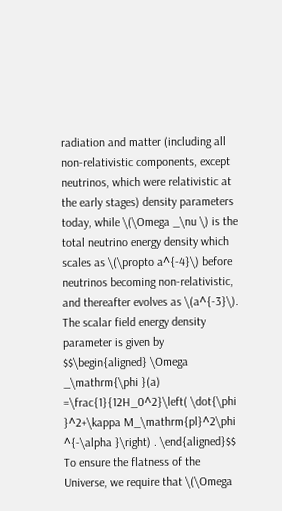radiation and matter (including all non-relativistic components, except neutrinos, which were relativistic at the early stages) density parameters today, while \(\Omega _\nu \) is the total neutrino energy density which scales as \(\propto a^{-4}\) before neutrinos becoming non-relativistic, and thereafter evolves as \(a^{-3}\). The scalar field energy density parameter is given by
$$\begin{aligned} \Omega _\mathrm{\phi }(a) =\frac{1}{12H_0^2}\left( \dot{\phi }^2+\kappa M_\mathrm{pl}^2\phi ^{-\alpha }\right) . \end{aligned}$$
To ensure the flatness of the Universe, we require that \(\Omega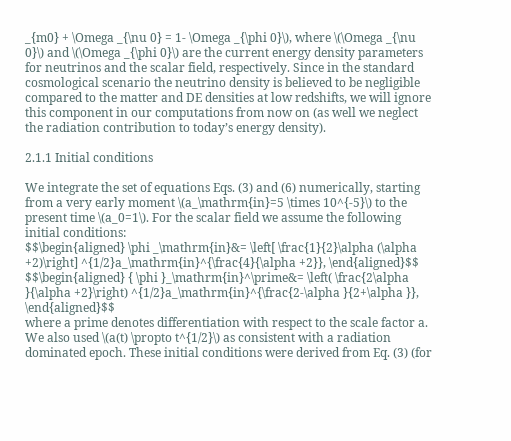_{m0} + \Omega _{\nu 0} = 1- \Omega _{\phi 0}\), where \(\Omega _{\nu 0}\) and \(\Omega _{\phi 0}\) are the current energy density parameters for neutrinos and the scalar field, respectively. Since in the standard cosmological scenario the neutrino density is believed to be negligible compared to the matter and DE densities at low redshifts, we will ignore this component in our computations from now on (as well we neglect the radiation contribution to today’s energy density).

2.1.1 Initial conditions

We integrate the set of equations Eqs. (3) and (6) numerically, starting from a very early moment \(a_\mathrm{in}=5 \times 10^{-5}\) to the present time \(a_0=1\). For the scalar field we assume the following initial conditions:
$$\begin{aligned} \phi _\mathrm{in}&= \left[ \frac{1}{2}\alpha (\alpha +2)\right] ^{1/2}a_\mathrm{in}^{\frac{4}{\alpha +2}}, \end{aligned}$$
$$\begin{aligned} { \phi }_\mathrm{in}^\prime&= \left( \frac{2\alpha }{\alpha +2}\right) ^{1/2}a_\mathrm{in}^{\frac{2-\alpha }{2+\alpha }}, \end{aligned}$$
where a prime denotes differentiation with respect to the scale factor a. We also used \(a(t) \propto t^{1/2}\) as consistent with a radiation dominated epoch. These initial conditions were derived from Eq. (3) (for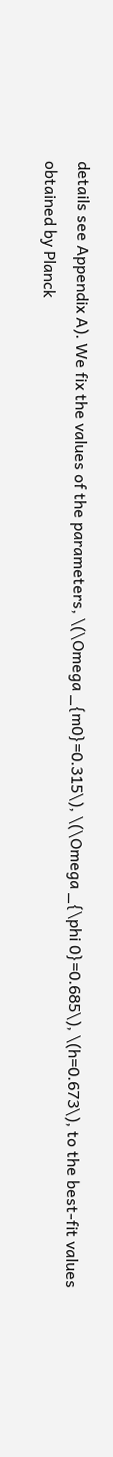details see Appendix A). We fix the values of the parameters, \(\Omega _{m0}=0.315\), \(\Omega _{\phi 0}=0.685\), \(h=0.673\), to the best-fit values obtained by Planck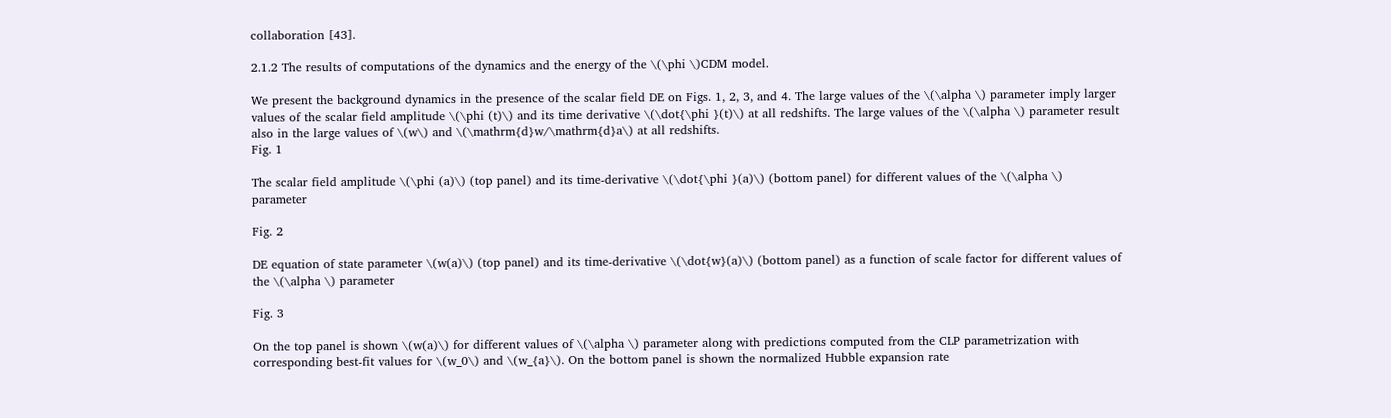collaboration [43].

2.1.2 The results of computations of the dynamics and the energy of the \(\phi \)CDM model.

We present the background dynamics in the presence of the scalar field DE on Figs. 1, 2, 3, and 4. The large values of the \(\alpha \) parameter imply larger values of the scalar field amplitude \(\phi (t)\) and its time derivative \(\dot{\phi }(t)\) at all redshifts. The large values of the \(\alpha \) parameter result also in the large values of \(w\) and \(\mathrm{d}w/\mathrm{d}a\) at all redshifts.
Fig. 1

The scalar field amplitude \(\phi (a)\) (top panel) and its time-derivative \(\dot{\phi }(a)\) (bottom panel) for different values of the \(\alpha \) parameter

Fig. 2

DE equation of state parameter \(w(a)\) (top panel) and its time-derivative \(\dot{w}(a)\) (bottom panel) as a function of scale factor for different values of the \(\alpha \) parameter

Fig. 3

On the top panel is shown \(w(a)\) for different values of \(\alpha \) parameter along with predictions computed from the CLP parametrization with corresponding best-fit values for \(w_0\) and \(w_{a}\). On the bottom panel is shown the normalized Hubble expansion rate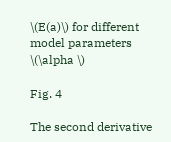\(E(a)\) for different model parameters \(\alpha \)

Fig. 4

The second derivative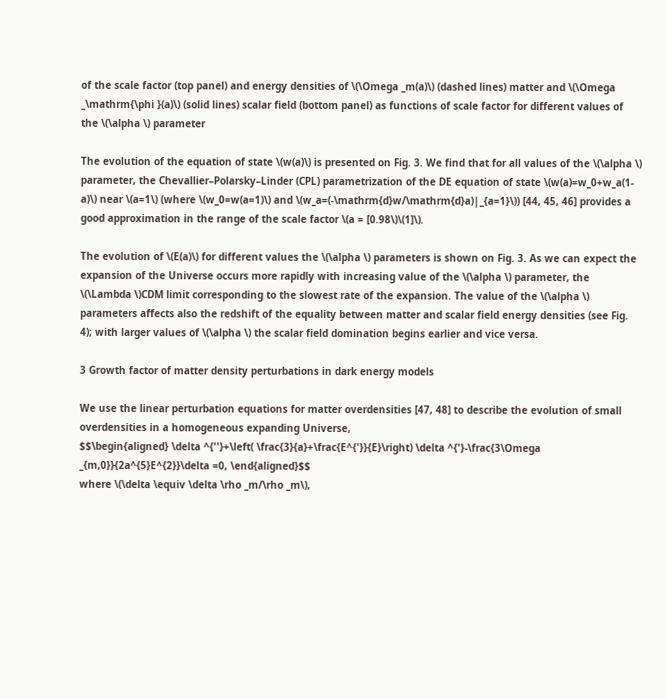of the scale factor (top panel) and energy densities of \(\Omega _m(a)\) (dashed lines) matter and \(\Omega _\mathrm{\phi }(a)\) (solid lines) scalar field (bottom panel) as functions of scale factor for different values of the \(\alpha \) parameter

The evolution of the equation of state \(w(a)\) is presented on Fig. 3. We find that for all values of the \(\alpha \) parameter, the Chevallier–Polarsky–Linder (CPL) parametrization of the DE equation of state \(w(a)=w_0+w_a(1-a)\) near \(a=1\) (where \(w_0=w(a=1)\) and \(w_a=(-\mathrm{d}w/\mathrm{d}a)|_{a=1}\)) [44, 45, 46] provides a good approximation in the range of the scale factor \(a = [0.98\)\(1]\).

The evolution of \(E(a)\) for different values the \(\alpha \) parameters is shown on Fig. 3. As we can expect the expansion of the Universe occurs more rapidly with increasing value of the \(\alpha \) parameter, the \(\Lambda \)CDM limit corresponding to the slowest rate of the expansion. The value of the \(\alpha \) parameters affects also the redshift of the equality between matter and scalar field energy densities (see Fig. 4); with larger values of \(\alpha \) the scalar field domination begins earlier and vice versa.

3 Growth factor of matter density perturbations in dark energy models

We use the linear perturbation equations for matter overdensities [47, 48] to describe the evolution of small overdensities in a homogeneous expanding Universe,
$$\begin{aligned} \delta ^{''}+\left( \frac{3}{a}+\frac{E^{'}}{E}\right) \delta ^{'}-\frac{3\Omega _{m,0}}{2a^{5}E^{2}}\delta =0, \end{aligned}$$
where \(\delta \equiv \delta \rho _m/\rho _m\),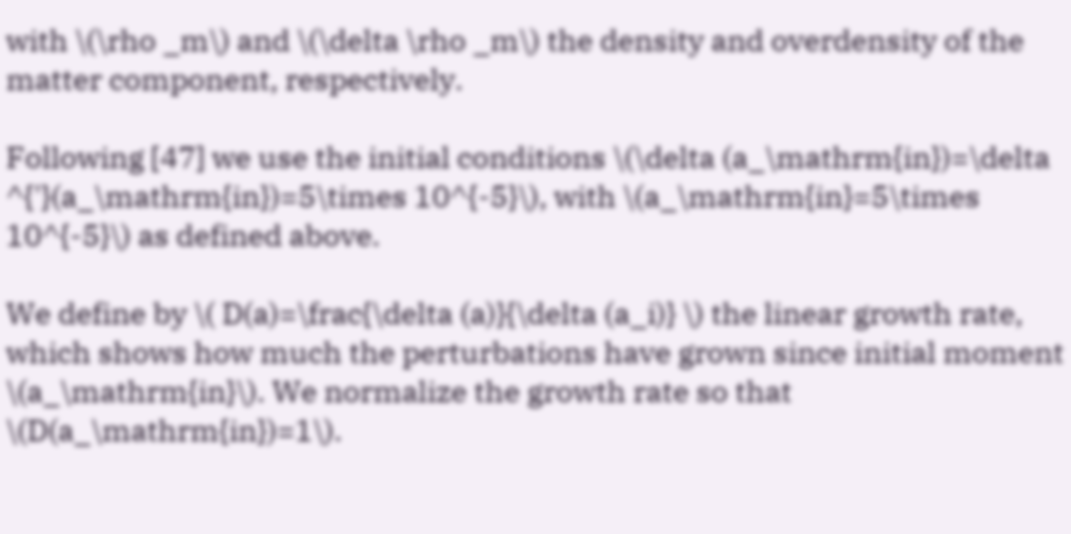with \(\rho _m\) and \(\delta \rho _m\) the density and overdensity of the matter component, respectively.

Following [47] we use the initial conditions \(\delta (a_\mathrm{in})=\delta ^{'}(a_\mathrm{in})=5\times 10^{-5}\), with \(a_\mathrm{in}=5\times 10^{-5}\) as defined above.

We define by \( D(a)=\frac{\delta (a)}{\delta (a_i)} \) the linear growth rate, which shows how much the perturbations have grown since initial moment \(a_\mathrm{in}\). We normalize the growth rate so that \(D(a_\mathrm{in})=1\).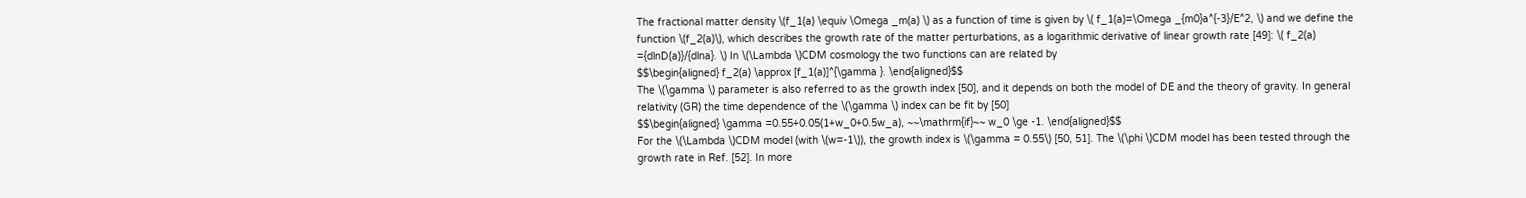The fractional matter density \(f_1(a) \equiv \Omega _m(a) \) as a function of time is given by \( f_1(a)=\Omega _{m0}a^{-3}/E^2, \) and we define the function \(f_2(a)\), which describes the growth rate of the matter perturbations, as a logarithmic derivative of linear growth rate [49]: \( f_2(a) ={dlnD(a)}/{dlna}. \) In \(\Lambda \)CDM cosmology the two functions can are related by
$$\begin{aligned} f_2(a) \approx [f_1(a)]^{\gamma }. \end{aligned}$$
The \(\gamma \) parameter is also referred to as the growth index [50], and it depends on both the model of DE and the theory of gravity. In general relativity (GR) the time dependence of the \(\gamma \) index can be fit by [50]
$$\begin{aligned} \gamma =0.55+0.05(1+w_0+0.5w_a), ~~\mathrm{if}~~ w_0 \ge -1. \end{aligned}$$
For the \(\Lambda \)CDM model (with \(w=-1\)), the growth index is \(\gamma = 0.55\) [50, 51]. The \(\phi \)CDM model has been tested through the growth rate in Ref. [52]. In more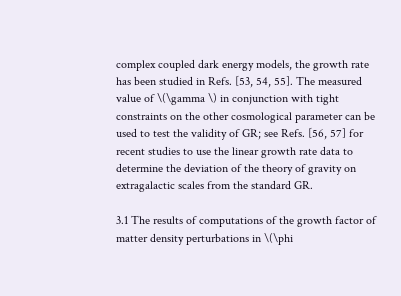complex coupled dark energy models, the growth rate has been studied in Refs. [53, 54, 55]. The measured value of \(\gamma \) in conjunction with tight constraints on the other cosmological parameter can be used to test the validity of GR; see Refs. [56, 57] for recent studies to use the linear growth rate data to determine the deviation of the theory of gravity on extragalactic scales from the standard GR.

3.1 The results of computations of the growth factor of matter density perturbations in \(\phi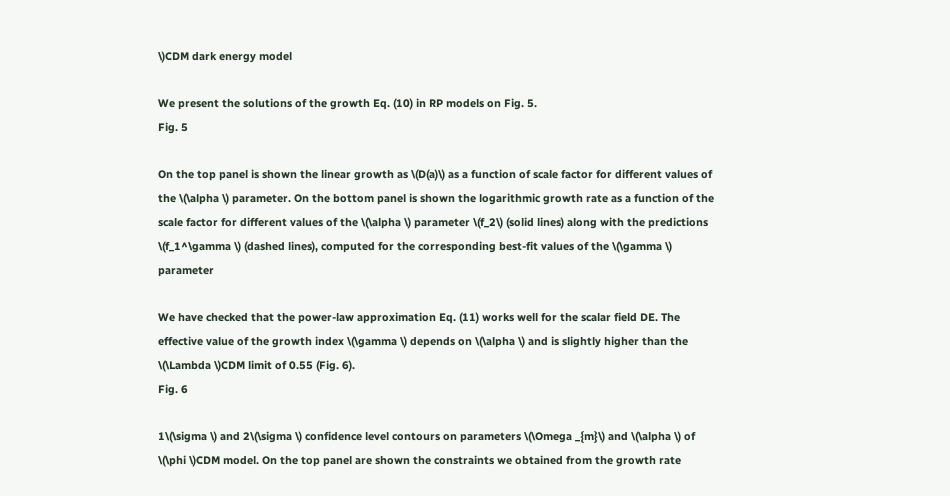\)CDM dark energy model

We present the solutions of the growth Eq. (10) in RP models on Fig. 5.
Fig. 5

On the top panel is shown the linear growth as \(D(a)\) as a function of scale factor for different values of the \(\alpha \) parameter. On the bottom panel is shown the logarithmic growth rate as a function of the scale factor for different values of the \(\alpha \) parameter \(f_2\) (solid lines) along with the predictions \(f_1^\gamma \) (dashed lines), computed for the corresponding best-fit values of the \(\gamma \) parameter

We have checked that the power-law approximation Eq. (11) works well for the scalar field DE. The effective value of the growth index \(\gamma \) depends on \(\alpha \) and is slightly higher than the \(\Lambda \)CDM limit of 0.55 (Fig. 6).
Fig. 6

1\(\sigma \) and 2\(\sigma \) confidence level contours on parameters \(\Omega _{m}\) and \(\alpha \) of \(\phi \)CDM model. On the top panel are shown the constraints we obtained from the growth rate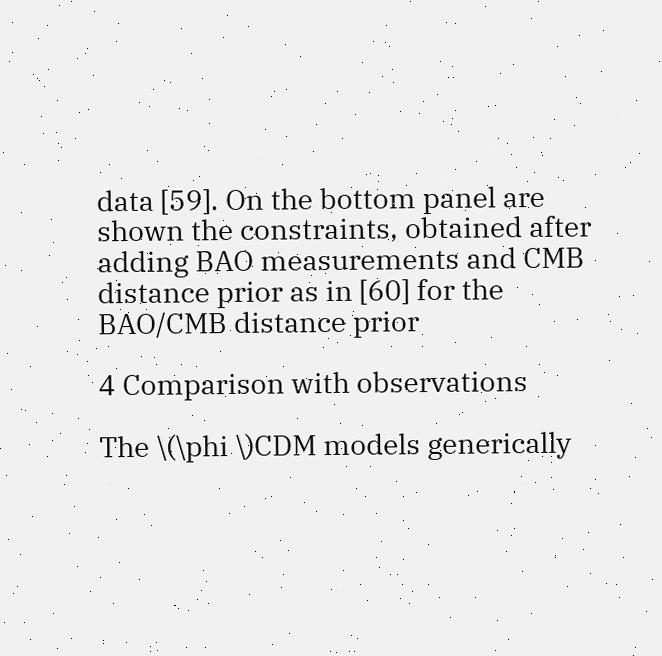data [59]. On the bottom panel are shown the constraints, obtained after adding BAO measurements and CMB distance prior as in [60] for the BAO/CMB distance prior

4 Comparison with observations

The \(\phi \)CDM models generically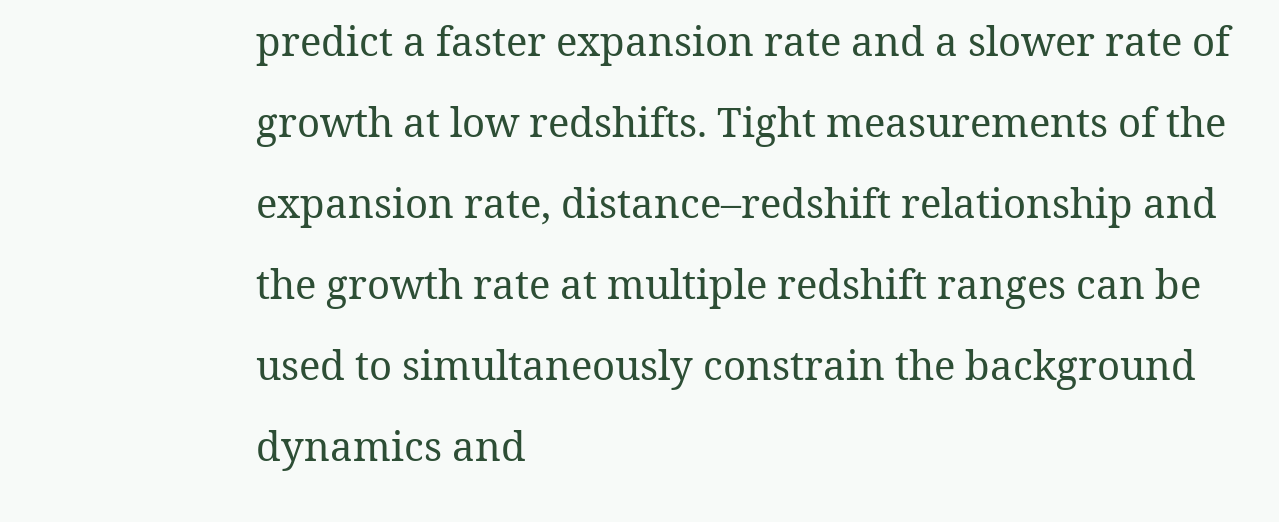predict a faster expansion rate and a slower rate of growth at low redshifts. Tight measurements of the expansion rate, distance–redshift relationship and the growth rate at multiple redshift ranges can be used to simultaneously constrain the background dynamics and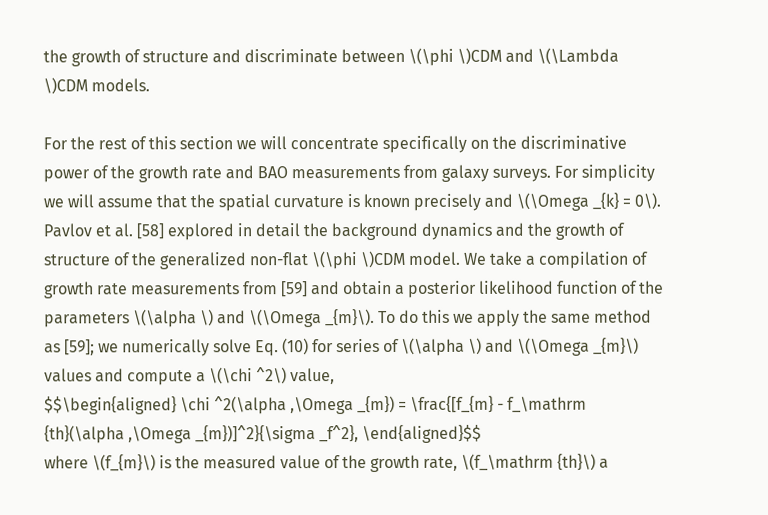the growth of structure and discriminate between \(\phi \)CDM and \(\Lambda \)CDM models.

For the rest of this section we will concentrate specifically on the discriminative power of the growth rate and BAO measurements from galaxy surveys. For simplicity we will assume that the spatial curvature is known precisely and \(\Omega _{k} = 0\). Pavlov et al. [58] explored in detail the background dynamics and the growth of structure of the generalized non-flat \(\phi \)CDM model. We take a compilation of growth rate measurements from [59] and obtain a posterior likelihood function of the parameters \(\alpha \) and \(\Omega _{m}\). To do this we apply the same method as [59]; we numerically solve Eq. (10) for series of \(\alpha \) and \(\Omega _{m}\) values and compute a \(\chi ^2\) value,
$$\begin{aligned} \chi ^2(\alpha ,\Omega _{m}) = \frac{[f_{m} - f_\mathrm {th}(\alpha ,\Omega _{m})]^2}{\sigma _f^2}, \end{aligned}$$
where \(f_{m}\) is the measured value of the growth rate, \(f_\mathrm {th}\) a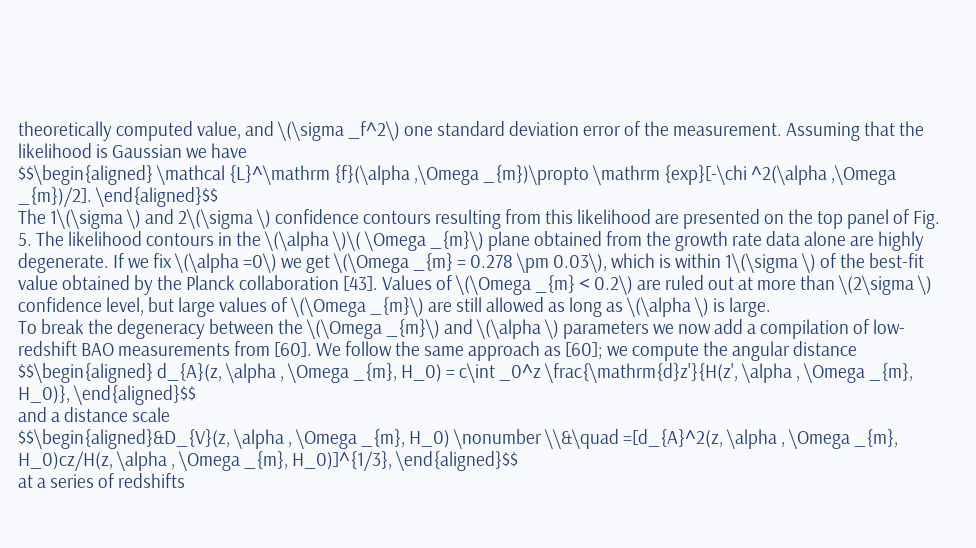theoretically computed value, and \(\sigma _f^2\) one standard deviation error of the measurement. Assuming that the likelihood is Gaussian we have
$$\begin{aligned} \mathcal {L}^\mathrm {f}(\alpha ,\Omega _{m})\propto \mathrm {exp}[-\chi ^2(\alpha ,\Omega _{m})/2]. \end{aligned}$$
The 1\(\sigma \) and 2\(\sigma \) confidence contours resulting from this likelihood are presented on the top panel of Fig. 5. The likelihood contours in the \(\alpha \)\( \Omega _{m}\) plane obtained from the growth rate data alone are highly degenerate. If we fix \(\alpha =0\) we get \(\Omega _{m} = 0.278 \pm 0.03\), which is within 1\(\sigma \) of the best-fit value obtained by the Planck collaboration [43]. Values of \(\Omega _{m} < 0.2\) are ruled out at more than \(2\sigma \) confidence level, but large values of \(\Omega _{m}\) are still allowed as long as \(\alpha \) is large.
To break the degeneracy between the \(\Omega _{m}\) and \(\alpha \) parameters we now add a compilation of low-redshift BAO measurements from [60]. We follow the same approach as [60]; we compute the angular distance
$$\begin{aligned} d_{A}(z, \alpha , \Omega _{m}, H_0) = c\int _0^z \frac{\mathrm{d}z'}{H(z', \alpha , \Omega _{m}, H_0)}, \end{aligned}$$
and a distance scale
$$\begin{aligned}&D_{V}(z, \alpha , \Omega _{m}, H_0) \nonumber \\&\quad =[d_{A}^2(z, \alpha , \Omega _{m}, H_0)cz/H(z, \alpha , \Omega _{m}, H_0)]^{1/3}, \end{aligned}$$
at a series of redshifts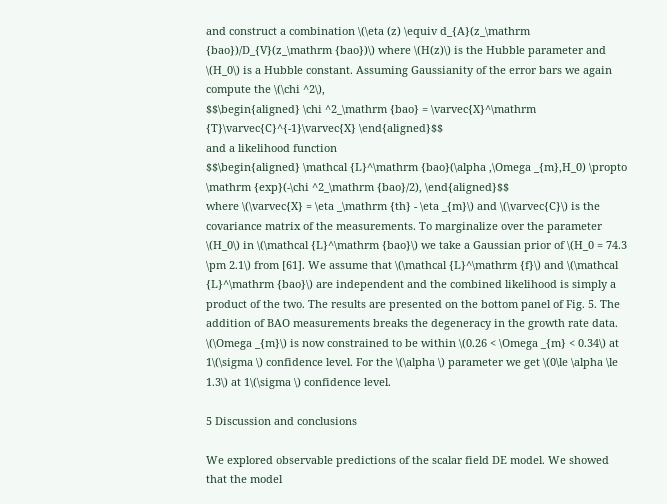and construct a combination \(\eta (z) \equiv d_{A}(z_\mathrm {bao})/D_{V}(z_\mathrm {bao})\) where \(H(z)\) is the Hubble parameter and \(H_0\) is a Hubble constant. Assuming Gaussianity of the error bars we again compute the \(\chi ^2\),
$$\begin{aligned} \chi ^2_\mathrm {bao} = \varvec{X}^\mathrm {T}\varvec{C}^{-1}\varvec{X} \end{aligned}$$
and a likelihood function
$$\begin{aligned} \mathcal {L}^\mathrm {bao}(\alpha ,\Omega _{m},H_0) \propto \mathrm {exp}(-\chi ^2_\mathrm {bao}/2), \end{aligned}$$
where \(\varvec{X} = \eta _\mathrm {th} - \eta _{m}\) and \(\varvec{C}\) is the covariance matrix of the measurements. To marginalize over the parameter \(H_0\) in \(\mathcal {L}^\mathrm {bao}\) we take a Gaussian prior of \(H_0 = 74.3 \pm 2.1\) from [61]. We assume that \(\mathcal {L}^\mathrm {f}\) and \(\mathcal {L}^\mathrm {bao}\) are independent and the combined likelihood is simply a product of the two. The results are presented on the bottom panel of Fig. 5. The addition of BAO measurements breaks the degeneracy in the growth rate data. \(\Omega _{m}\) is now constrained to be within \(0.26 < \Omega _{m} < 0.34\) at 1\(\sigma \) confidence level. For the \(\alpha \) parameter we get \(0\le \alpha \le 1.3\) at 1\(\sigma \) confidence level.

5 Discussion and conclusions

We explored observable predictions of the scalar field DE model. We showed that the model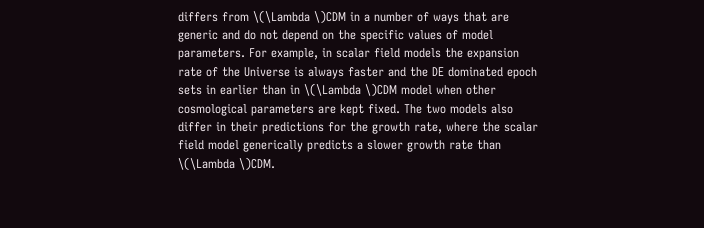differs from \(\Lambda \)CDM in a number of ways that are generic and do not depend on the specific values of model parameters. For example, in scalar field models the expansion rate of the Universe is always faster and the DE dominated epoch sets in earlier than in \(\Lambda \)CDM model when other cosmological parameters are kept fixed. The two models also differ in their predictions for the growth rate, where the scalar field model generically predicts a slower growth rate than \(\Lambda \)CDM.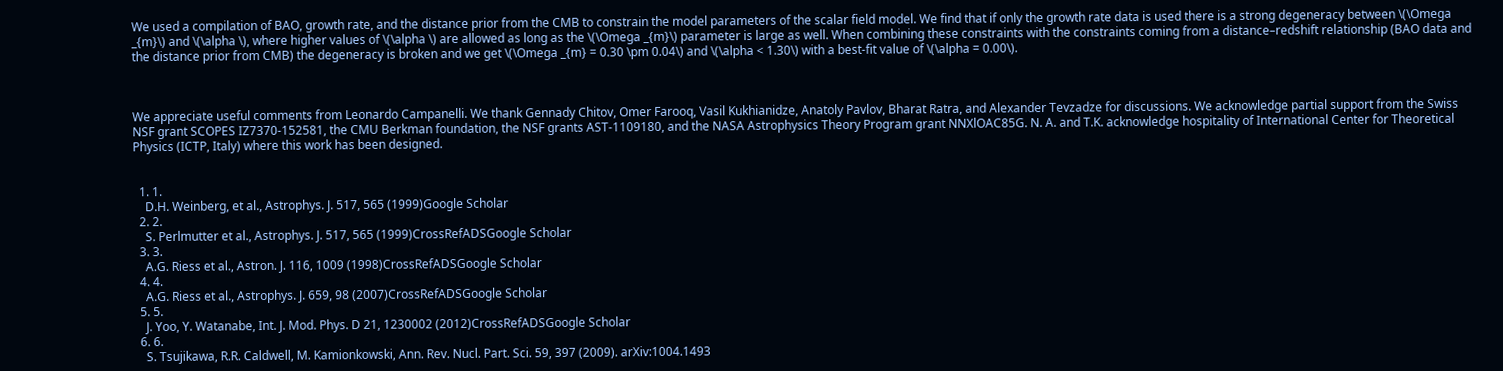We used a compilation of BAO, growth rate, and the distance prior from the CMB to constrain the model parameters of the scalar field model. We find that if only the growth rate data is used there is a strong degeneracy between \(\Omega _{m}\) and \(\alpha \), where higher values of \(\alpha \) are allowed as long as the \(\Omega _{m}\) parameter is large as well. When combining these constraints with the constraints coming from a distance–redshift relationship (BAO data and the distance prior from CMB) the degeneracy is broken and we get \(\Omega _{m} = 0.30 \pm 0.04\) and \(\alpha < 1.30\) with a best-fit value of \(\alpha = 0.00\).



We appreciate useful comments from Leonardo Campanelli. We thank Gennady Chitov, Omer Farooq, Vasil Kukhianidze, Anatoly Pavlov, Bharat Ratra, and Alexander Tevzadze for discussions. We acknowledge partial support from the Swiss NSF grant SCOPES IZ7370-152581, the CMU Berkman foundation, the NSF grants AST-1109180, and the NASA Astrophysics Theory Program grant NNXlOAC85G. N. A. and T.K. acknowledge hospitality of International Center for Theoretical Physics (ICTP, Italy) where this work has been designed.


  1. 1.
    D.H. Weinberg, et al., Astrophys. J. 517, 565 (1999)Google Scholar
  2. 2.
    S. Perlmutter et al., Astrophys. J. 517, 565 (1999)CrossRefADSGoogle Scholar
  3. 3.
    A.G. Riess et al., Astron. J. 116, 1009 (1998)CrossRefADSGoogle Scholar
  4. 4.
    A.G. Riess et al., Astrophys. J. 659, 98 (2007)CrossRefADSGoogle Scholar
  5. 5.
    J. Yoo, Y. Watanabe, Int. J. Mod. Phys. D 21, 1230002 (2012)CrossRefADSGoogle Scholar
  6. 6.
    S. Tsujikawa, R.R. Caldwell, M. Kamionkowski, Ann. Rev. Nucl. Part. Sci. 59, 397 (2009). arXiv:1004.1493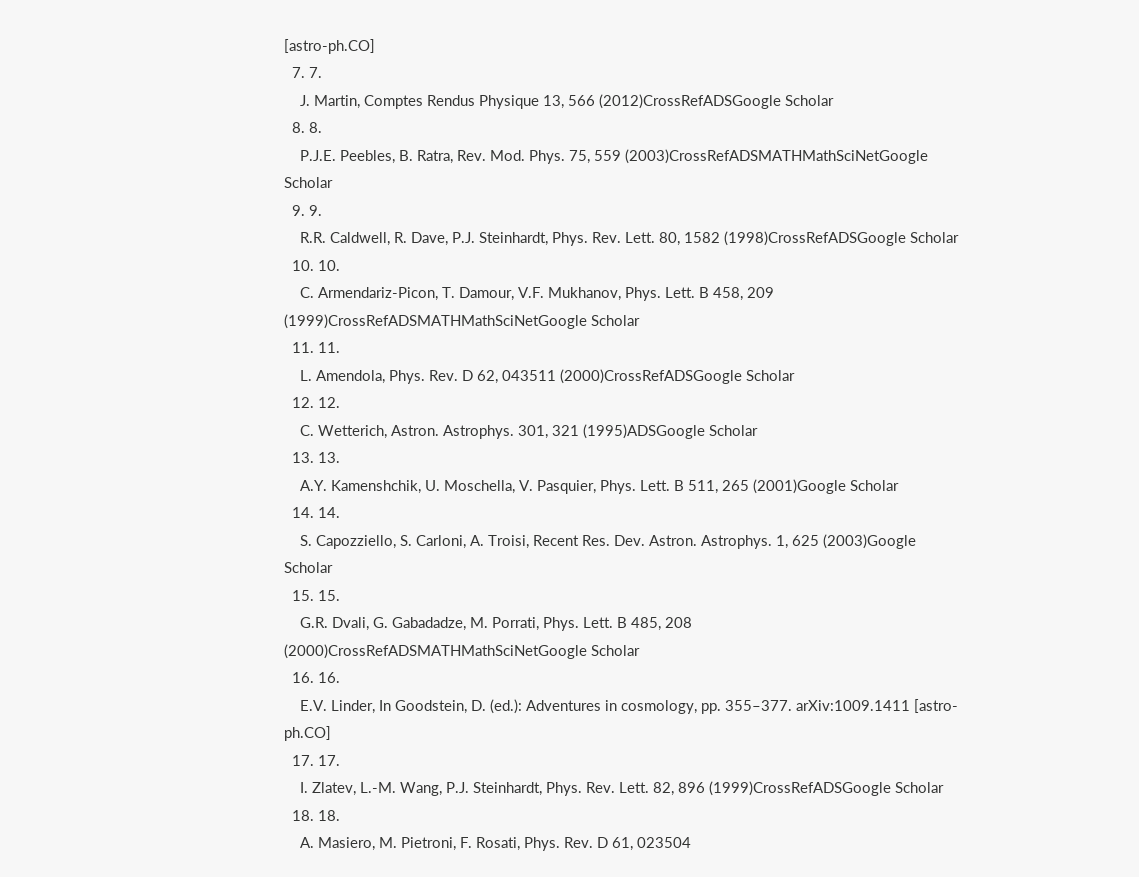[astro-ph.CO]
  7. 7.
    J. Martin, Comptes Rendus Physique 13, 566 (2012)CrossRefADSGoogle Scholar
  8. 8.
    P.J.E. Peebles, B. Ratra, Rev. Mod. Phys. 75, 559 (2003)CrossRefADSMATHMathSciNetGoogle Scholar
  9. 9.
    R.R. Caldwell, R. Dave, P.J. Steinhardt, Phys. Rev. Lett. 80, 1582 (1998)CrossRefADSGoogle Scholar
  10. 10.
    C. Armendariz-Picon, T. Damour, V.F. Mukhanov, Phys. Lett. B 458, 209 (1999)CrossRefADSMATHMathSciNetGoogle Scholar
  11. 11.
    L. Amendola, Phys. Rev. D 62, 043511 (2000)CrossRefADSGoogle Scholar
  12. 12.
    C. Wetterich, Astron. Astrophys. 301, 321 (1995)ADSGoogle Scholar
  13. 13.
    A.Y. Kamenshchik, U. Moschella, V. Pasquier, Phys. Lett. B 511, 265 (2001)Google Scholar
  14. 14.
    S. Capozziello, S. Carloni, A. Troisi, Recent Res. Dev. Astron. Astrophys. 1, 625 (2003)Google Scholar
  15. 15.
    G.R. Dvali, G. Gabadadze, M. Porrati, Phys. Lett. B 485, 208 (2000)CrossRefADSMATHMathSciNetGoogle Scholar
  16. 16.
    E.V. Linder, In Goodstein, D. (ed.): Adventures in cosmology, pp. 355–377. arXiv:1009.1411 [astro-ph.CO]
  17. 17.
    I. Zlatev, L.-M. Wang, P.J. Steinhardt, Phys. Rev. Lett. 82, 896 (1999)CrossRefADSGoogle Scholar
  18. 18.
    A. Masiero, M. Pietroni, F. Rosati, Phys. Rev. D 61, 023504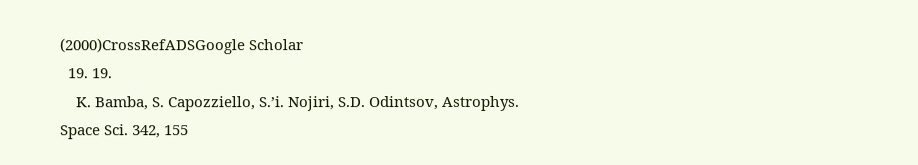(2000)CrossRefADSGoogle Scholar
  19. 19.
    K. Bamba, S. Capozziello, S.’i. Nojiri, S.D. Odintsov, Astrophys. Space Sci. 342, 155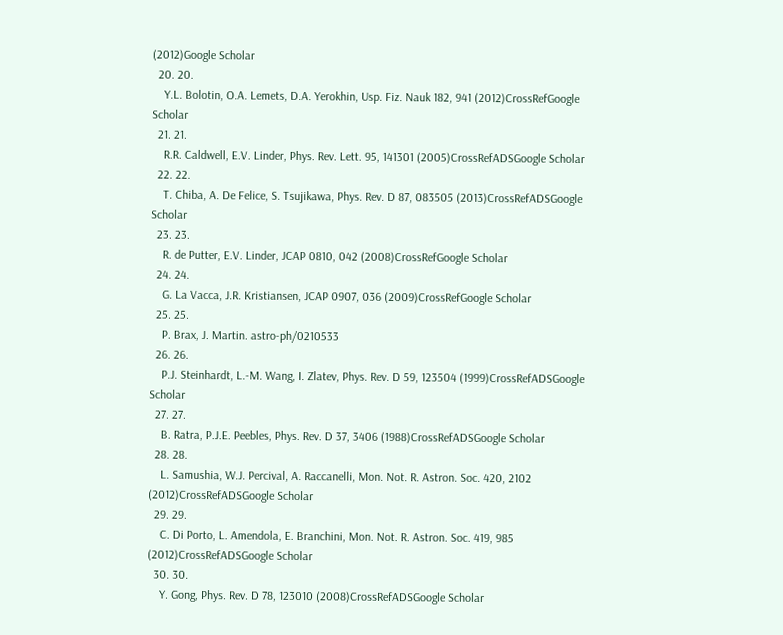(2012)Google Scholar
  20. 20.
    Y.L. Bolotin, O.A. Lemets, D.A. Yerokhin, Usp. Fiz. Nauk 182, 941 (2012)CrossRefGoogle Scholar
  21. 21.
    R.R. Caldwell, E.V. Linder, Phys. Rev. Lett. 95, 141301 (2005)CrossRefADSGoogle Scholar
  22. 22.
    T. Chiba, A. De Felice, S. Tsujikawa, Phys. Rev. D 87, 083505 (2013)CrossRefADSGoogle Scholar
  23. 23.
    R. de Putter, E.V. Linder, JCAP 0810, 042 (2008)CrossRefGoogle Scholar
  24. 24.
    G. La Vacca, J.R. Kristiansen, JCAP 0907, 036 (2009)CrossRefGoogle Scholar
  25. 25.
    P. Brax, J. Martin. astro-ph/0210533
  26. 26.
    P.J. Steinhardt, L.-M. Wang, I. Zlatev, Phys. Rev. D 59, 123504 (1999)CrossRefADSGoogle Scholar
  27. 27.
    B. Ratra, P.J.E. Peebles, Phys. Rev. D 37, 3406 (1988)CrossRefADSGoogle Scholar
  28. 28.
    L. Samushia, W.J. Percival, A. Raccanelli, Mon. Not. R. Astron. Soc. 420, 2102 (2012)CrossRefADSGoogle Scholar
  29. 29.
    C. Di Porto, L. Amendola, E. Branchini, Mon. Not. R. Astron. Soc. 419, 985 (2012)CrossRefADSGoogle Scholar
  30. 30.
    Y. Gong, Phys. Rev. D 78, 123010 (2008)CrossRefADSGoogle Scholar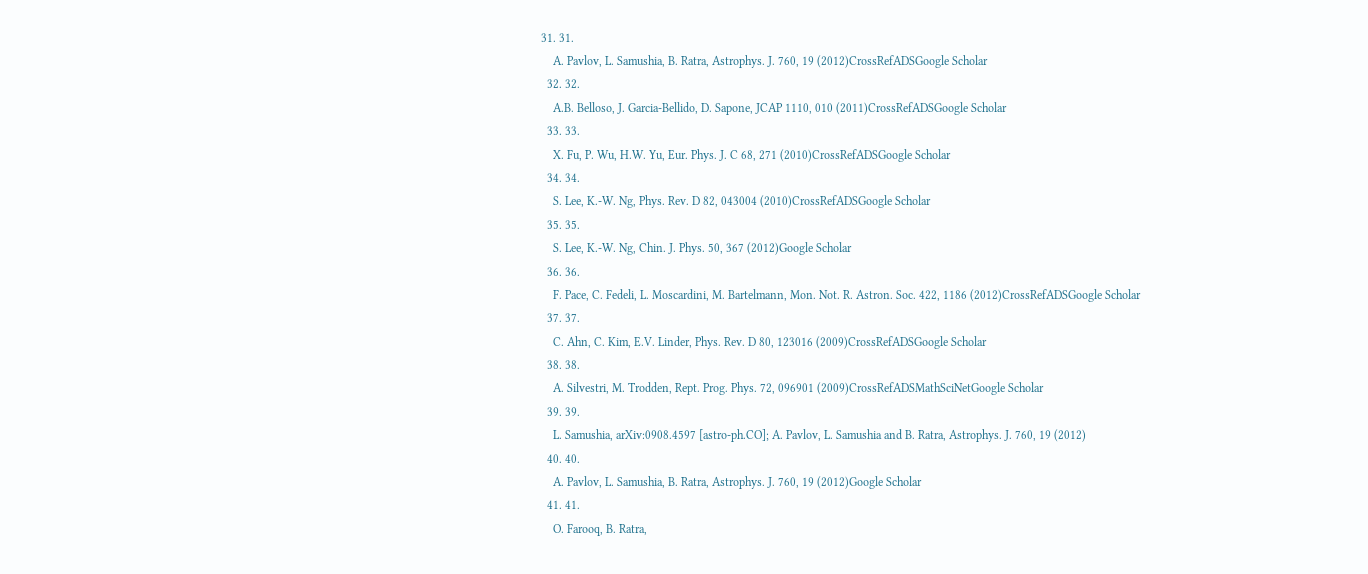31. 31.
    A. Pavlov, L. Samushia, B. Ratra, Astrophys. J. 760, 19 (2012)CrossRefADSGoogle Scholar
  32. 32.
    A.B. Belloso, J. Garcia-Bellido, D. Sapone, JCAP 1110, 010 (2011)CrossRefADSGoogle Scholar
  33. 33.
    X. Fu, P. Wu, H.W. Yu, Eur. Phys. J. C 68, 271 (2010)CrossRefADSGoogle Scholar
  34. 34.
    S. Lee, K.-W. Ng, Phys. Rev. D 82, 043004 (2010)CrossRefADSGoogle Scholar
  35. 35.
    S. Lee, K.-W. Ng, Chin. J. Phys. 50, 367 (2012)Google Scholar
  36. 36.
    F. Pace, C. Fedeli, L. Moscardini, M. Bartelmann, Mon. Not. R. Astron. Soc. 422, 1186 (2012)CrossRefADSGoogle Scholar
  37. 37.
    C. Ahn, C. Kim, E.V. Linder, Phys. Rev. D 80, 123016 (2009)CrossRefADSGoogle Scholar
  38. 38.
    A. Silvestri, M. Trodden, Rept. Prog. Phys. 72, 096901 (2009)CrossRefADSMathSciNetGoogle Scholar
  39. 39.
    L. Samushia, arXiv:0908.4597 [astro-ph.CO]; A. Pavlov, L. Samushia and B. Ratra, Astrophys. J. 760, 19 (2012)
  40. 40.
    A. Pavlov, L. Samushia, B. Ratra, Astrophys. J. 760, 19 (2012)Google Scholar
  41. 41.
    O. Farooq, B. Ratra,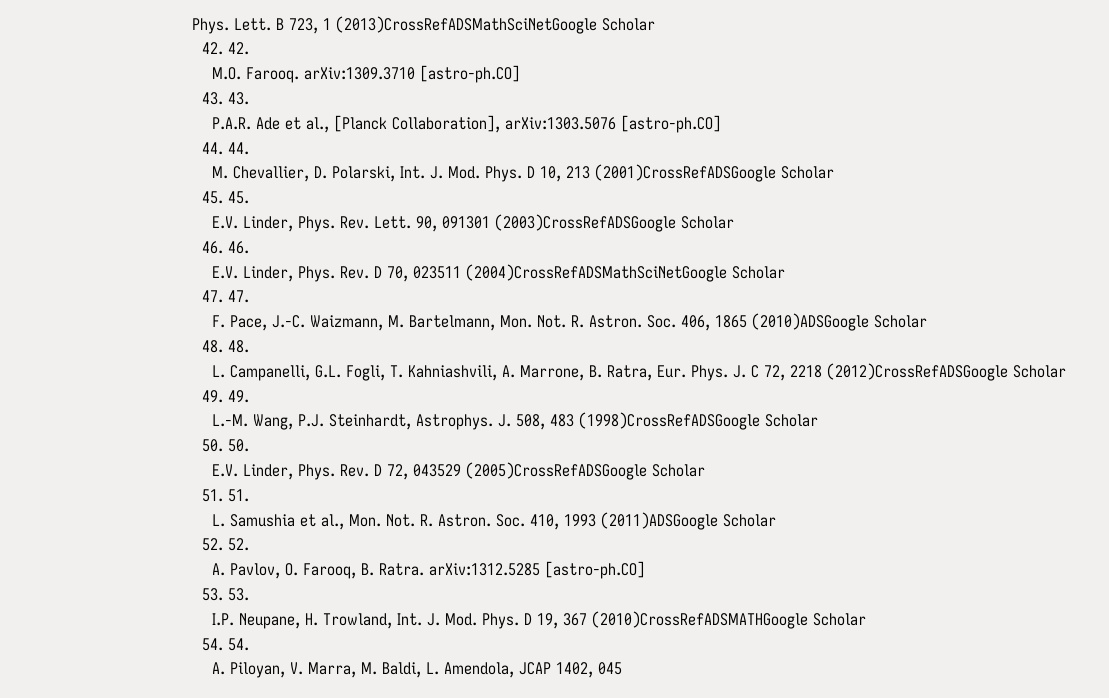Phys. Lett. B 723, 1 (2013)CrossRefADSMathSciNetGoogle Scholar
  42. 42.
    M.O. Farooq. arXiv:1309.3710 [astro-ph.CO]
  43. 43.
    P.A.R. Ade et al., [Planck Collaboration], arXiv:1303.5076 [astro-ph.CO]
  44. 44.
    M. Chevallier, D. Polarski, Int. J. Mod. Phys. D 10, 213 (2001)CrossRefADSGoogle Scholar
  45. 45.
    E.V. Linder, Phys. Rev. Lett. 90, 091301 (2003)CrossRefADSGoogle Scholar
  46. 46.
    E.V. Linder, Phys. Rev. D 70, 023511 (2004)CrossRefADSMathSciNetGoogle Scholar
  47. 47.
    F. Pace, J.-C. Waizmann, M. Bartelmann, Mon. Not. R. Astron. Soc. 406, 1865 (2010)ADSGoogle Scholar
  48. 48.
    L. Campanelli, G.L. Fogli, T. Kahniashvili, A. Marrone, B. Ratra, Eur. Phys. J. C 72, 2218 (2012)CrossRefADSGoogle Scholar
  49. 49.
    L.-M. Wang, P.J. Steinhardt, Astrophys. J. 508, 483 (1998)CrossRefADSGoogle Scholar
  50. 50.
    E.V. Linder, Phys. Rev. D 72, 043529 (2005)CrossRefADSGoogle Scholar
  51. 51.
    L. Samushia et al., Mon. Not. R. Astron. Soc. 410, 1993 (2011)ADSGoogle Scholar
  52. 52.
    A. Pavlov, O. Farooq, B. Ratra. arXiv:1312.5285 [astro-ph.CO]
  53. 53.
    I.P. Neupane, H. Trowland, Int. J. Mod. Phys. D 19, 367 (2010)CrossRefADSMATHGoogle Scholar
  54. 54.
    A. Piloyan, V. Marra, M. Baldi, L. Amendola, JCAP 1402, 045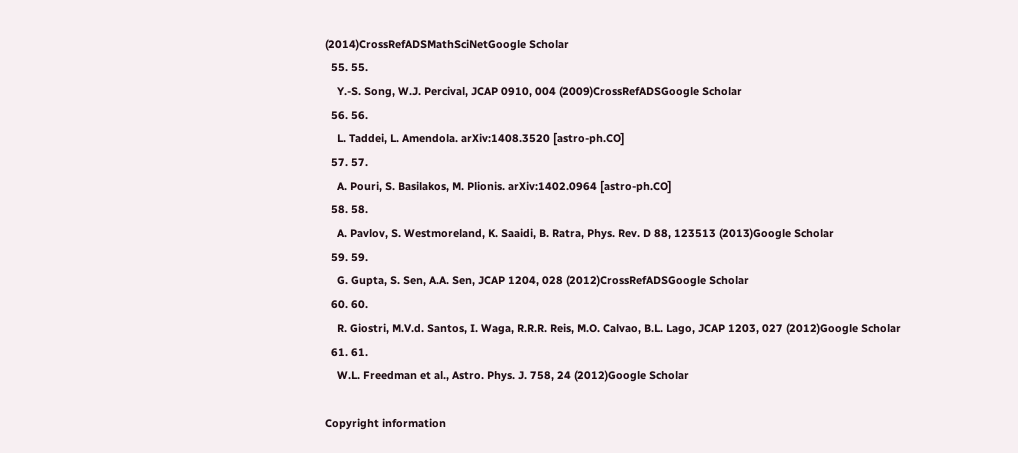(2014)CrossRefADSMathSciNetGoogle Scholar
  55. 55.
    Y.-S. Song, W.J. Percival, JCAP 0910, 004 (2009)CrossRefADSGoogle Scholar
  56. 56.
    L. Taddei, L. Amendola. arXiv:1408.3520 [astro-ph.CO]
  57. 57.
    A. Pouri, S. Basilakos, M. Plionis. arXiv:1402.0964 [astro-ph.CO]
  58. 58.
    A. Pavlov, S. Westmoreland, K. Saaidi, B. Ratra, Phys. Rev. D 88, 123513 (2013)Google Scholar
  59. 59.
    G. Gupta, S. Sen, A.A. Sen, JCAP 1204, 028 (2012)CrossRefADSGoogle Scholar
  60. 60.
    R. Giostri, M.V.d. Santos, I. Waga, R.R.R. Reis, M.O. Calvao, B.L. Lago, JCAP 1203, 027 (2012)Google Scholar
  61. 61.
    W.L. Freedman et al., Astro. Phys. J. 758, 24 (2012)Google Scholar

Copyright information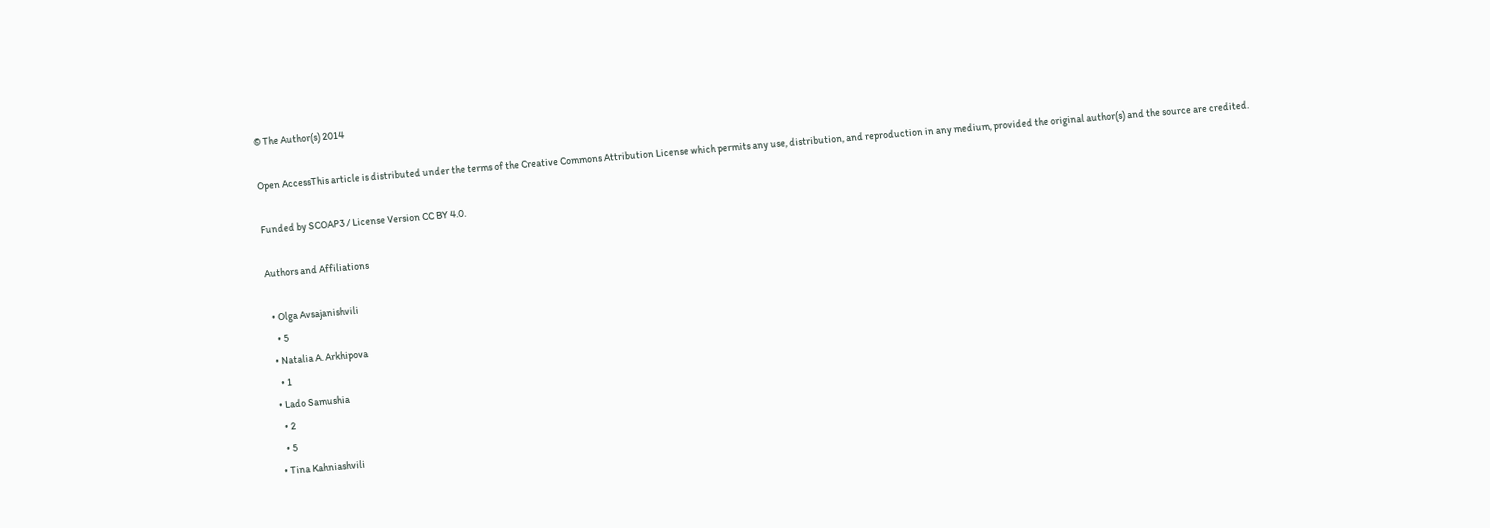© The Author(s) 2014

Open AccessThis article is distributed under the terms of the Creative Commons Attribution License which permits any use, distribution, and reproduction in any medium, provided the original author(s) and the source are credited.

Funded by SCOAP3 / License Version CC BY 4.0.

Authors and Affiliations

  • Olga Avsajanishvili
    • 5
  • Natalia A. Arkhipova
    • 1
  • Lado Samushia
    • 2
    • 5
  • Tina Kahniashvili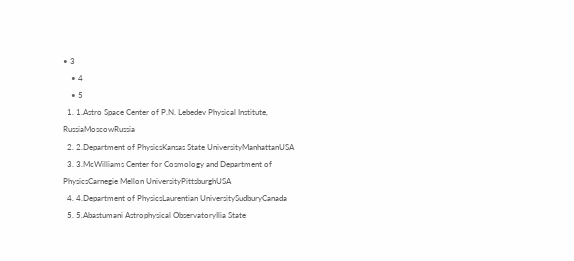• 3
    • 4
    • 5
  1. 1.Astro Space Center of P.N. Lebedev Physical Institute, RussiaMoscowRussia
  2. 2.Department of PhysicsKansas State UniversityManhattanUSA
  3. 3.McWilliams Center for Cosmology and Department of PhysicsCarnegie Mellon UniversityPittsburghUSA
  4. 4.Department of PhysicsLaurentian UniversitySudburyCanada
  5. 5.Abastumani Astrophysical ObservatoryIlia State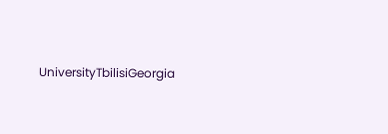UniversityTbilisiGeorgia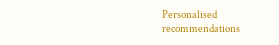Personalised recommendations